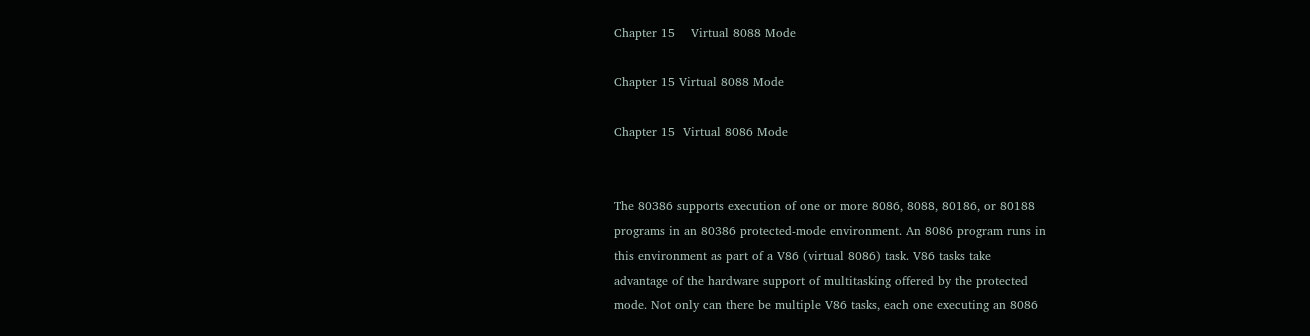Chapter 15    Virtual 8088 Mode

Chapter 15 Virtual 8088 Mode

Chapter 15  Virtual 8086 Mode


The 80386 supports execution of one or more 8086, 8088, 80186, or 80188
programs in an 80386 protected-mode environment. An 8086 program runs in
this environment as part of a V86 (virtual 8086) task. V86 tasks take
advantage of the hardware support of multitasking offered by the protected
mode. Not only can there be multiple V86 tasks, each one executing an 8086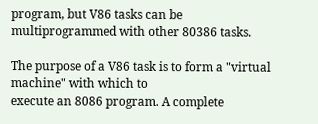program, but V86 tasks can be multiprogrammed with other 80386 tasks.

The purpose of a V86 task is to form a "virtual machine" with which to
execute an 8086 program. A complete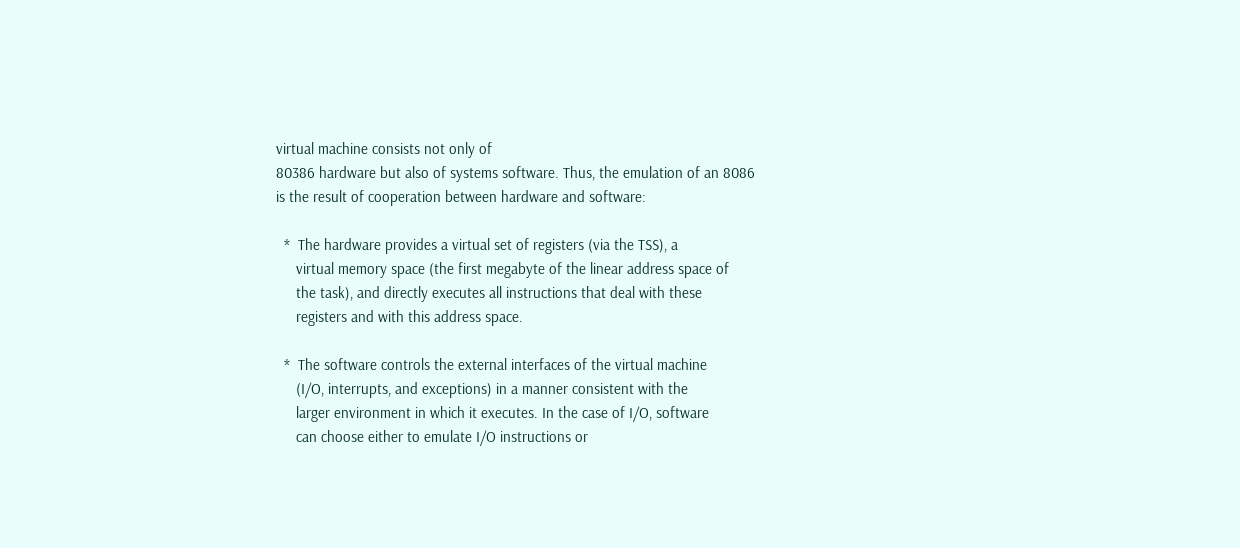virtual machine consists not only of
80386 hardware but also of systems software. Thus, the emulation of an 8086
is the result of cooperation between hardware and software:

  *  The hardware provides a virtual set of registers (via the TSS), a
     virtual memory space (the first megabyte of the linear address space of
     the task), and directly executes all instructions that deal with these
     registers and with this address space.

  *  The software controls the external interfaces of the virtual machine
     (I/O, interrupts, and exceptions) in a manner consistent with the
     larger environment in which it executes. In the case of I/O, software
     can choose either to emulate I/O instructions or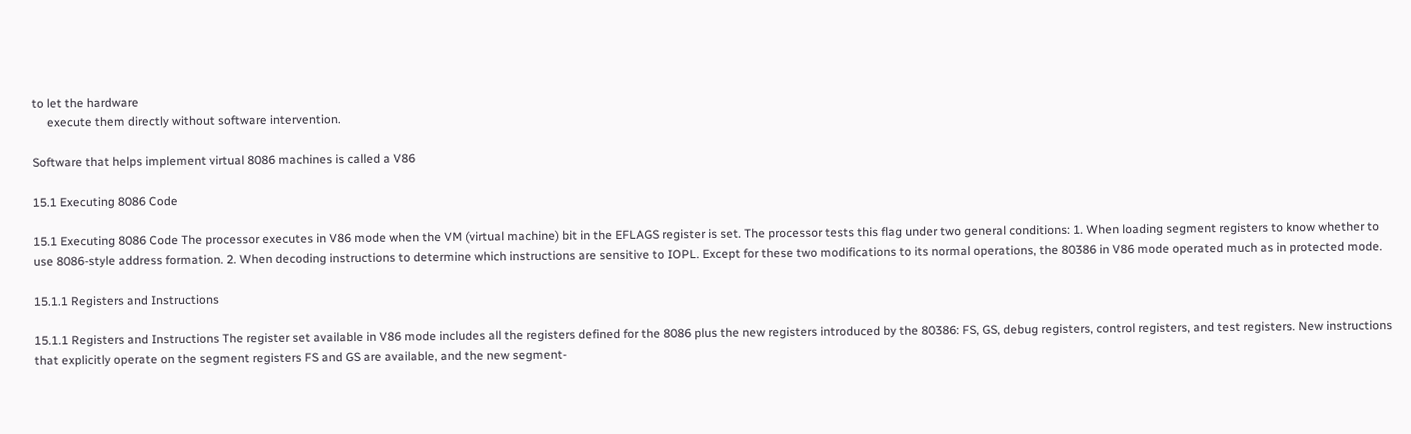to let the hardware
     execute them directly without software intervention.

Software that helps implement virtual 8086 machines is called a V86

15.1 Executing 8086 Code

15.1 Executing 8086 Code The processor executes in V86 mode when the VM (virtual machine) bit in the EFLAGS register is set. The processor tests this flag under two general conditions: 1. When loading segment registers to know whether to use 8086-style address formation. 2. When decoding instructions to determine which instructions are sensitive to IOPL. Except for these two modifications to its normal operations, the 80386 in V86 mode operated much as in protected mode.

15.1.1 Registers and Instructions

15.1.1 Registers and Instructions The register set available in V86 mode includes all the registers defined for the 8086 plus the new registers introduced by the 80386: FS, GS, debug registers, control registers, and test registers. New instructions that explicitly operate on the segment registers FS and GS are available, and the new segment-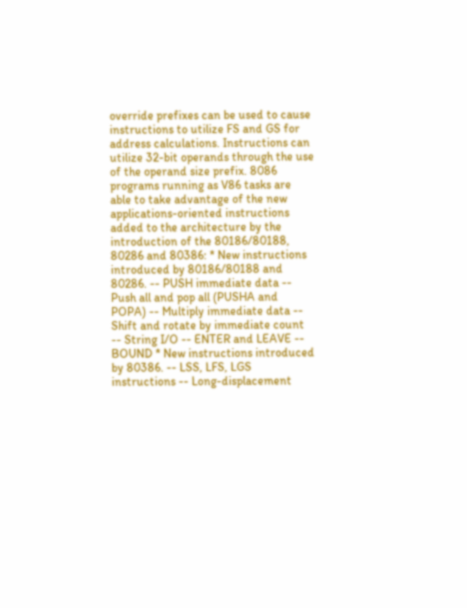override prefixes can be used to cause instructions to utilize FS and GS for address calculations. Instructions can utilize 32-bit operands through the use of the operand size prefix. 8086 programs running as V86 tasks are able to take advantage of the new applications-oriented instructions added to the architecture by the introduction of the 80186/80188, 80286 and 80386: * New instructions introduced by 80186/80188 and 80286. -- PUSH immediate data -- Push all and pop all (PUSHA and POPA) -- Multiply immediate data -- Shift and rotate by immediate count -- String I/O -- ENTER and LEAVE -- BOUND * New instructions introduced by 80386. -- LSS, LFS, LGS instructions -- Long-displacement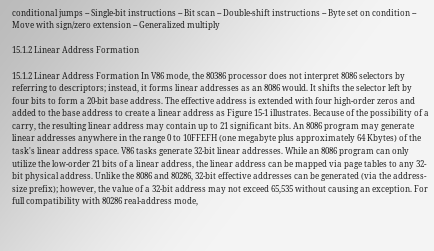conditional jumps -- Single-bit instructions -- Bit scan -- Double-shift instructions -- Byte set on condition -- Move with sign/zero extension -- Generalized multiply

15.1.2 Linear Address Formation

15.1.2 Linear Address Formation In V86 mode, the 80386 processor does not interpret 8086 selectors by referring to descriptors; instead, it forms linear addresses as an 8086 would. It shifts the selector left by four bits to form a 20-bit base address. The effective address is extended with four high-order zeros and added to the base address to create a linear address as Figure 15-1 illustrates. Because of the possibility of a carry, the resulting linear address may contain up to 21 significant bits. An 8086 program may generate linear addresses anywhere in the range 0 to 10FFEFH (one megabyte plus approximately 64 Kbytes) of the task's linear address space. V86 tasks generate 32-bit linear addresses. While an 8086 program can only utilize the low-order 21 bits of a linear address, the linear address can be mapped via page tables to any 32-bit physical address. Unlike the 8086 and 80286, 32-bit effective addresses can be generated (via the address-size prefix); however, the value of a 32-bit address may not exceed 65,535 without causing an exception. For full compatibility with 80286 real-address mode,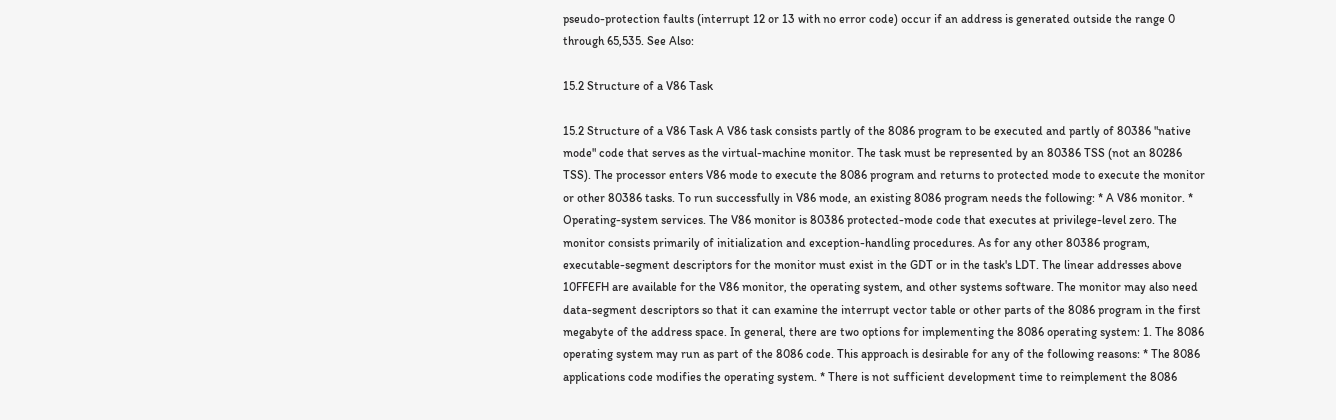pseudo-protection faults (interrupt 12 or 13 with no error code) occur if an address is generated outside the range 0 through 65,535. See Also:

15.2 Structure of a V86 Task

15.2 Structure of a V86 Task A V86 task consists partly of the 8086 program to be executed and partly of 80386 "native mode" code that serves as the virtual-machine monitor. The task must be represented by an 80386 TSS (not an 80286 TSS). The processor enters V86 mode to execute the 8086 program and returns to protected mode to execute the monitor or other 80386 tasks. To run successfully in V86 mode, an existing 8086 program needs the following: * A V86 monitor. * Operating-system services. The V86 monitor is 80386 protected-mode code that executes at privilege-level zero. The monitor consists primarily of initialization and exception-handling procedures. As for any other 80386 program, executable-segment descriptors for the monitor must exist in the GDT or in the task's LDT. The linear addresses above 10FFEFH are available for the V86 monitor, the operating system, and other systems software. The monitor may also need data-segment descriptors so that it can examine the interrupt vector table or other parts of the 8086 program in the first megabyte of the address space. In general, there are two options for implementing the 8086 operating system: 1. The 8086 operating system may run as part of the 8086 code. This approach is desirable for any of the following reasons: * The 8086 applications code modifies the operating system. * There is not sufficient development time to reimplement the 8086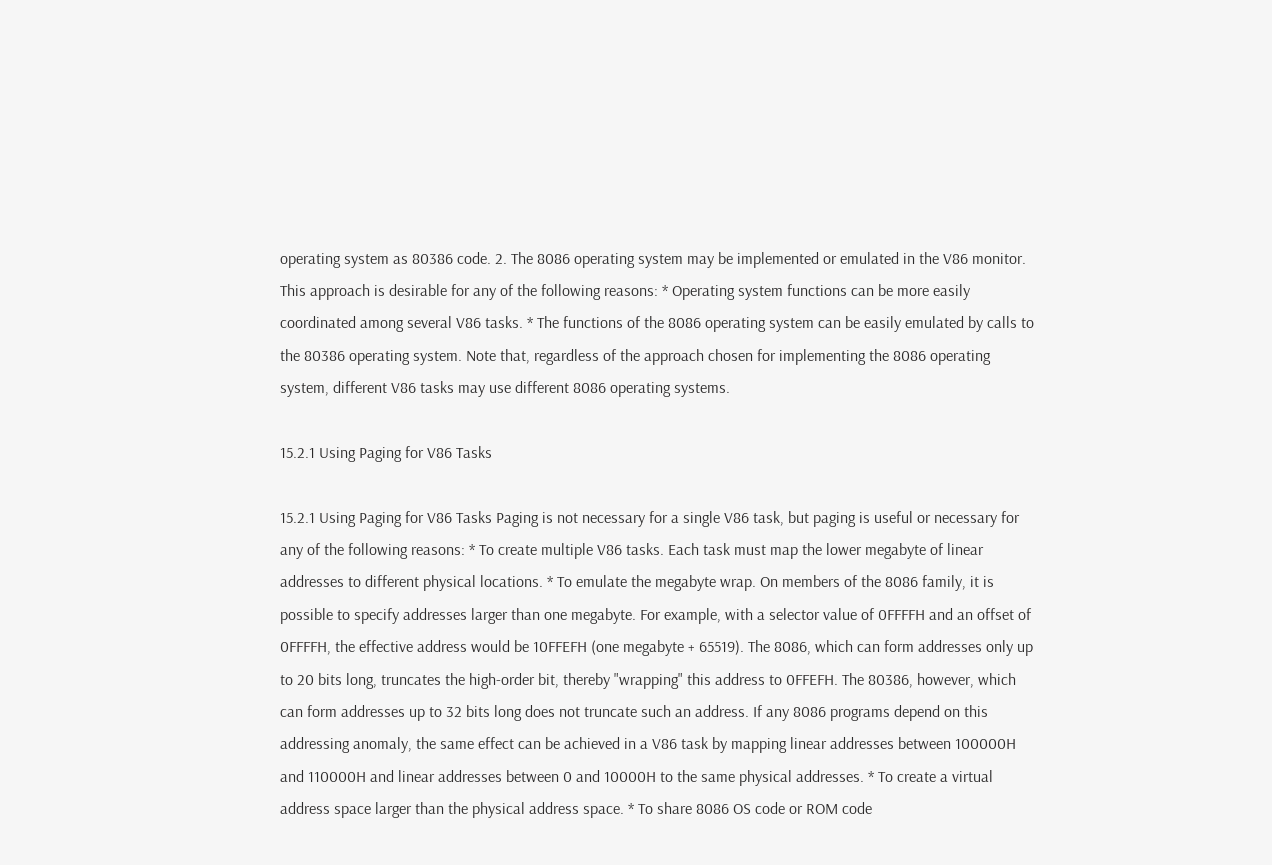operating system as 80386 code. 2. The 8086 operating system may be implemented or emulated in the V86 monitor. This approach is desirable for any of the following reasons: * Operating system functions can be more easily coordinated among several V86 tasks. * The functions of the 8086 operating system can be easily emulated by calls to the 80386 operating system. Note that, regardless of the approach chosen for implementing the 8086 operating system, different V86 tasks may use different 8086 operating systems.

15.2.1 Using Paging for V86 Tasks

15.2.1 Using Paging for V86 Tasks Paging is not necessary for a single V86 task, but paging is useful or necessary for any of the following reasons: * To create multiple V86 tasks. Each task must map the lower megabyte of linear addresses to different physical locations. * To emulate the megabyte wrap. On members of the 8086 family, it is possible to specify addresses larger than one megabyte. For example, with a selector value of 0FFFFH and an offset of 0FFFFH, the effective address would be 10FFEFH (one megabyte + 65519). The 8086, which can form addresses only up to 20 bits long, truncates the high-order bit, thereby "wrapping" this address to 0FFEFH. The 80386, however, which can form addresses up to 32 bits long does not truncate such an address. If any 8086 programs depend on this addressing anomaly, the same effect can be achieved in a V86 task by mapping linear addresses between 100000H and 110000H and linear addresses between 0 and 10000H to the same physical addresses. * To create a virtual address space larger than the physical address space. * To share 8086 OS code or ROM code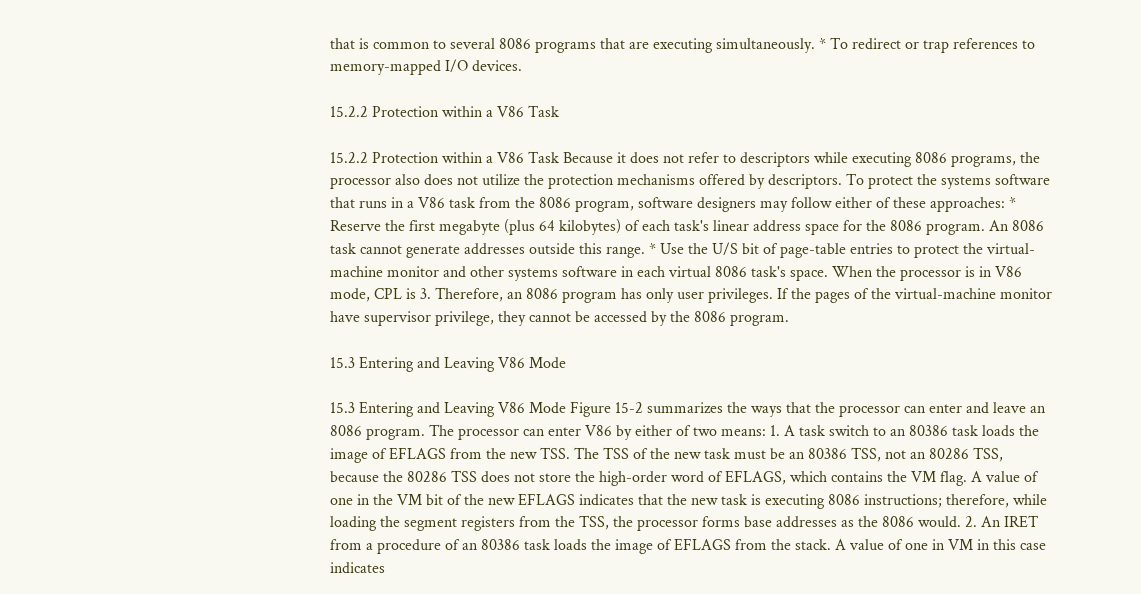that is common to several 8086 programs that are executing simultaneously. * To redirect or trap references to memory-mapped I/O devices.

15.2.2 Protection within a V86 Task

15.2.2 Protection within a V86 Task Because it does not refer to descriptors while executing 8086 programs, the processor also does not utilize the protection mechanisms offered by descriptors. To protect the systems software that runs in a V86 task from the 8086 program, software designers may follow either of these approaches: * Reserve the first megabyte (plus 64 kilobytes) of each task's linear address space for the 8086 program. An 8086 task cannot generate addresses outside this range. * Use the U/S bit of page-table entries to protect the virtual-machine monitor and other systems software in each virtual 8086 task's space. When the processor is in V86 mode, CPL is 3. Therefore, an 8086 program has only user privileges. If the pages of the virtual-machine monitor have supervisor privilege, they cannot be accessed by the 8086 program.

15.3 Entering and Leaving V86 Mode

15.3 Entering and Leaving V86 Mode Figure 15-2 summarizes the ways that the processor can enter and leave an 8086 program. The processor can enter V86 by either of two means: 1. A task switch to an 80386 task loads the image of EFLAGS from the new TSS. The TSS of the new task must be an 80386 TSS, not an 80286 TSS, because the 80286 TSS does not store the high-order word of EFLAGS, which contains the VM flag. A value of one in the VM bit of the new EFLAGS indicates that the new task is executing 8086 instructions; therefore, while loading the segment registers from the TSS, the processor forms base addresses as the 8086 would. 2. An IRET from a procedure of an 80386 task loads the image of EFLAGS from the stack. A value of one in VM in this case indicates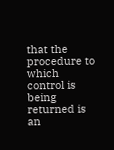that the procedure to which control is being returned is an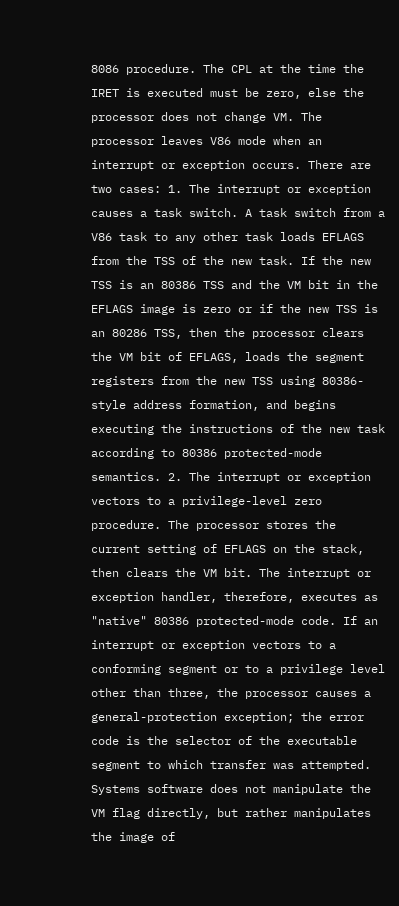8086 procedure. The CPL at the time the IRET is executed must be zero, else the processor does not change VM. The processor leaves V86 mode when an interrupt or exception occurs. There are two cases: 1. The interrupt or exception causes a task switch. A task switch from a V86 task to any other task loads EFLAGS from the TSS of the new task. If the new TSS is an 80386 TSS and the VM bit in the EFLAGS image is zero or if the new TSS is an 80286 TSS, then the processor clears the VM bit of EFLAGS, loads the segment registers from the new TSS using 80386-style address formation, and begins executing the instructions of the new task according to 80386 protected-mode semantics. 2. The interrupt or exception vectors to a privilege-level zero procedure. The processor stores the current setting of EFLAGS on the stack, then clears the VM bit. The interrupt or exception handler, therefore, executes as "native" 80386 protected-mode code. If an interrupt or exception vectors to a conforming segment or to a privilege level other than three, the processor causes a general-protection exception; the error code is the selector of the executable segment to which transfer was attempted. Systems software does not manipulate the VM flag directly, but rather manipulates the image of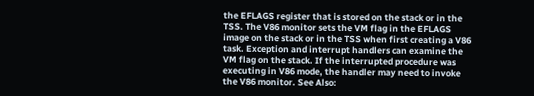the EFLAGS register that is stored on the stack or in the TSS. The V86 monitor sets the VM flag in the EFLAGS image on the stack or in the TSS when first creating a V86 task. Exception and interrupt handlers can examine the VM flag on the stack. If the interrupted procedure was executing in V86 mode, the handler may need to invoke the V86 monitor. See Also: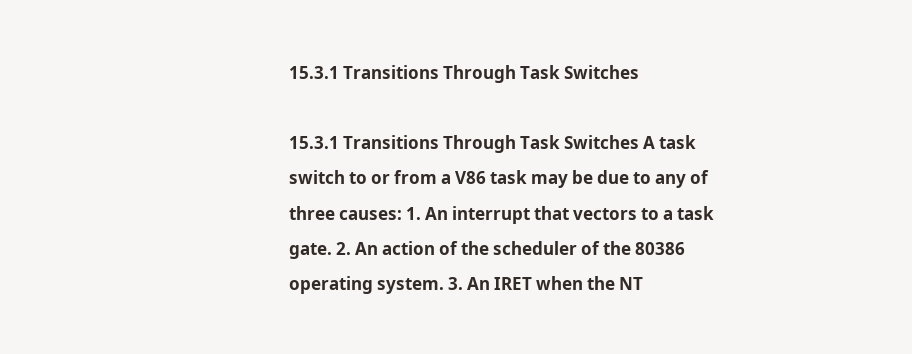15.3.1 Transitions Through Task Switches

15.3.1 Transitions Through Task Switches A task switch to or from a V86 task may be due to any of three causes: 1. An interrupt that vectors to a task gate. 2. An action of the scheduler of the 80386 operating system. 3. An IRET when the NT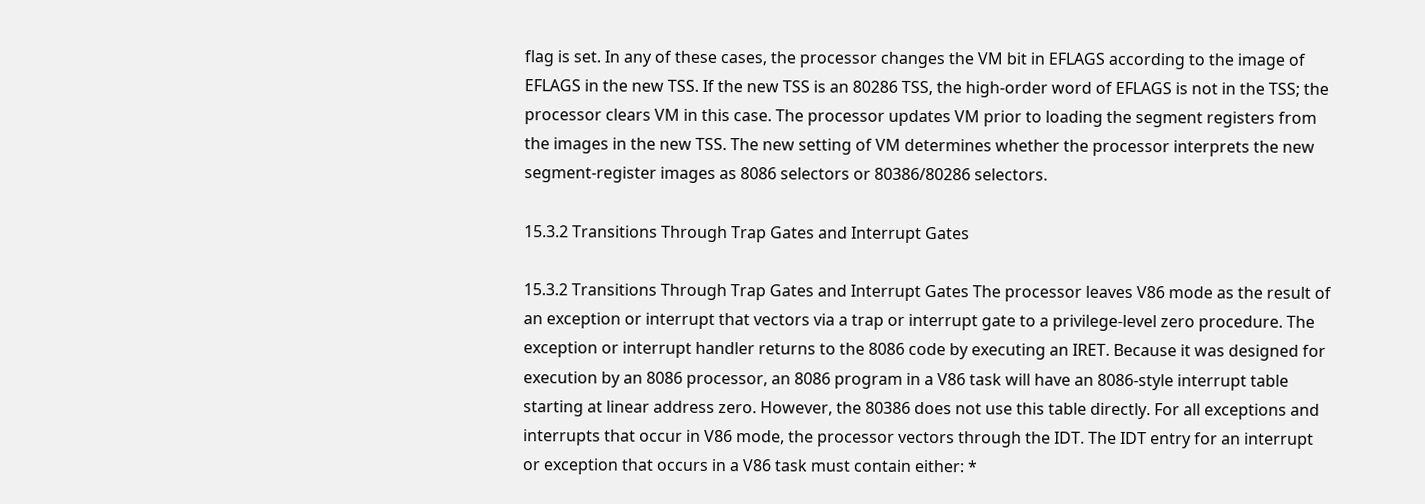flag is set. In any of these cases, the processor changes the VM bit in EFLAGS according to the image of EFLAGS in the new TSS. If the new TSS is an 80286 TSS, the high-order word of EFLAGS is not in the TSS; the processor clears VM in this case. The processor updates VM prior to loading the segment registers from the images in the new TSS. The new setting of VM determines whether the processor interprets the new segment-register images as 8086 selectors or 80386/80286 selectors.

15.3.2 Transitions Through Trap Gates and Interrupt Gates

15.3.2 Transitions Through Trap Gates and Interrupt Gates The processor leaves V86 mode as the result of an exception or interrupt that vectors via a trap or interrupt gate to a privilege-level zero procedure. The exception or interrupt handler returns to the 8086 code by executing an IRET. Because it was designed for execution by an 8086 processor, an 8086 program in a V86 task will have an 8086-style interrupt table starting at linear address zero. However, the 80386 does not use this table directly. For all exceptions and interrupts that occur in V86 mode, the processor vectors through the IDT. The IDT entry for an interrupt or exception that occurs in a V86 task must contain either: *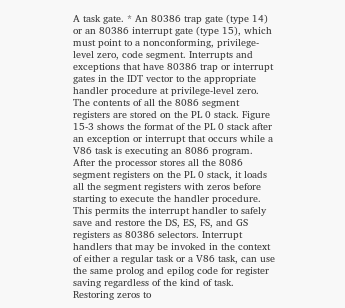A task gate. * An 80386 trap gate (type 14) or an 80386 interrupt gate (type 15), which must point to a nonconforming, privilege-level zero, code segment. Interrupts and exceptions that have 80386 trap or interrupt gates in the IDT vector to the appropriate handler procedure at privilege-level zero. The contents of all the 8086 segment registers are stored on the PL 0 stack. Figure 15-3 shows the format of the PL 0 stack after an exception or interrupt that occurs while a V86 task is executing an 8086 program. After the processor stores all the 8086 segment registers on the PL 0 stack, it loads all the segment registers with zeros before starting to execute the handler procedure. This permits the interrupt handler to safely save and restore the DS, ES, FS, and GS registers as 80386 selectors. Interrupt handlers that may be invoked in the context of either a regular task or a V86 task, can use the same prolog and epilog code for register saving regardless of the kind of task. Restoring zeros to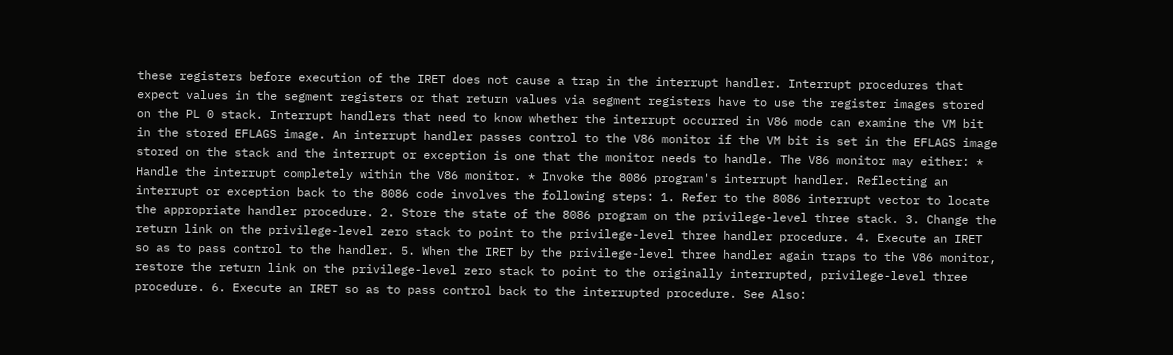these registers before execution of the IRET does not cause a trap in the interrupt handler. Interrupt procedures that expect values in the segment registers or that return values via segment registers have to use the register images stored on the PL 0 stack. Interrupt handlers that need to know whether the interrupt occurred in V86 mode can examine the VM bit in the stored EFLAGS image. An interrupt handler passes control to the V86 monitor if the VM bit is set in the EFLAGS image stored on the stack and the interrupt or exception is one that the monitor needs to handle. The V86 monitor may either: * Handle the interrupt completely within the V86 monitor. * Invoke the 8086 program's interrupt handler. Reflecting an interrupt or exception back to the 8086 code involves the following steps: 1. Refer to the 8086 interrupt vector to locate the appropriate handler procedure. 2. Store the state of the 8086 program on the privilege-level three stack. 3. Change the return link on the privilege-level zero stack to point to the privilege-level three handler procedure. 4. Execute an IRET so as to pass control to the handler. 5. When the IRET by the privilege-level three handler again traps to the V86 monitor, restore the return link on the privilege-level zero stack to point to the originally interrupted, privilege-level three procedure. 6. Execute an IRET so as to pass control back to the interrupted procedure. See Also: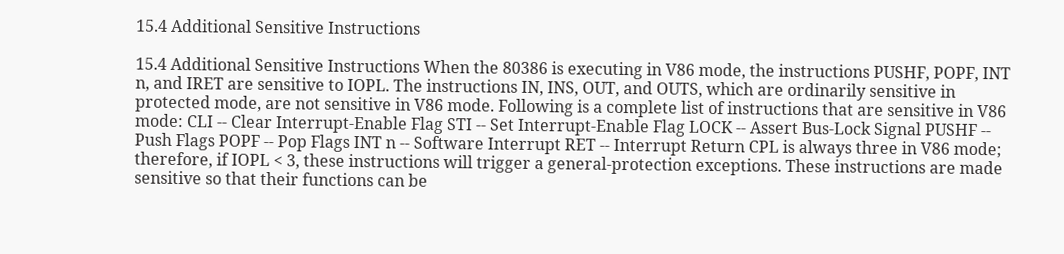15.4 Additional Sensitive Instructions

15.4 Additional Sensitive Instructions When the 80386 is executing in V86 mode, the instructions PUSHF, POPF, INT n, and IRET are sensitive to IOPL. The instructions IN, INS, OUT, and OUTS, which are ordinarily sensitive in protected mode, are not sensitive in V86 mode. Following is a complete list of instructions that are sensitive in V86 mode: CLI -- Clear Interrupt-Enable Flag STI -- Set Interrupt-Enable Flag LOCK -- Assert Bus-Lock Signal PUSHF -- Push Flags POPF -- Pop Flags INT n -- Software Interrupt RET -- Interrupt Return CPL is always three in V86 mode; therefore, if IOPL < 3, these instructions will trigger a general-protection exceptions. These instructions are made sensitive so that their functions can be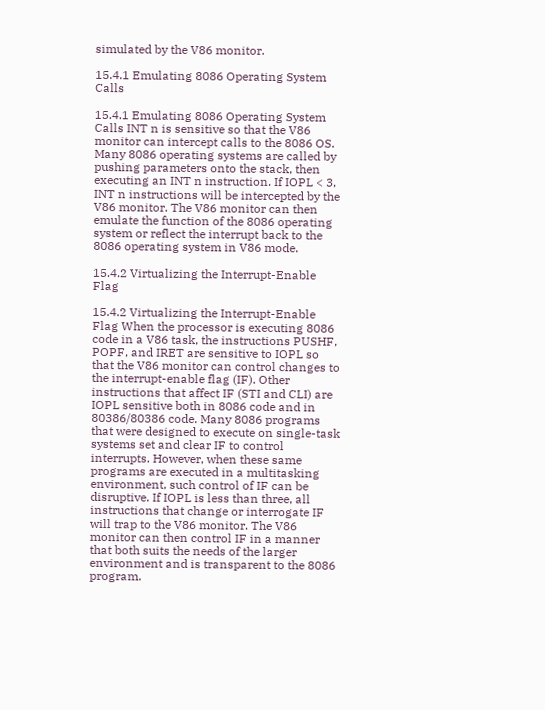simulated by the V86 monitor.

15.4.1 Emulating 8086 Operating System Calls

15.4.1 Emulating 8086 Operating System Calls INT n is sensitive so that the V86 monitor can intercept calls to the 8086 OS. Many 8086 operating systems are called by pushing parameters onto the stack, then executing an INT n instruction. If IOPL < 3, INT n instructions will be intercepted by the V86 monitor. The V86 monitor can then emulate the function of the 8086 operating system or reflect the interrupt back to the 8086 operating system in V86 mode.

15.4.2 Virtualizing the Interrupt-Enable Flag

15.4.2 Virtualizing the Interrupt-Enable Flag When the processor is executing 8086 code in a V86 task, the instructions PUSHF, POPF, and IRET are sensitive to IOPL so that the V86 monitor can control changes to the interrupt-enable flag (IF). Other instructions that affect IF (STI and CLI) are IOPL sensitive both in 8086 code and in 80386/80386 code. Many 8086 programs that were designed to execute on single-task systems set and clear IF to control interrupts. However, when these same programs are executed in a multitasking environment, such control of IF can be disruptive. If IOPL is less than three, all instructions that change or interrogate IF will trap to the V86 monitor. The V86 monitor can then control IF in a manner that both suits the needs of the larger environment and is transparent to the 8086 program.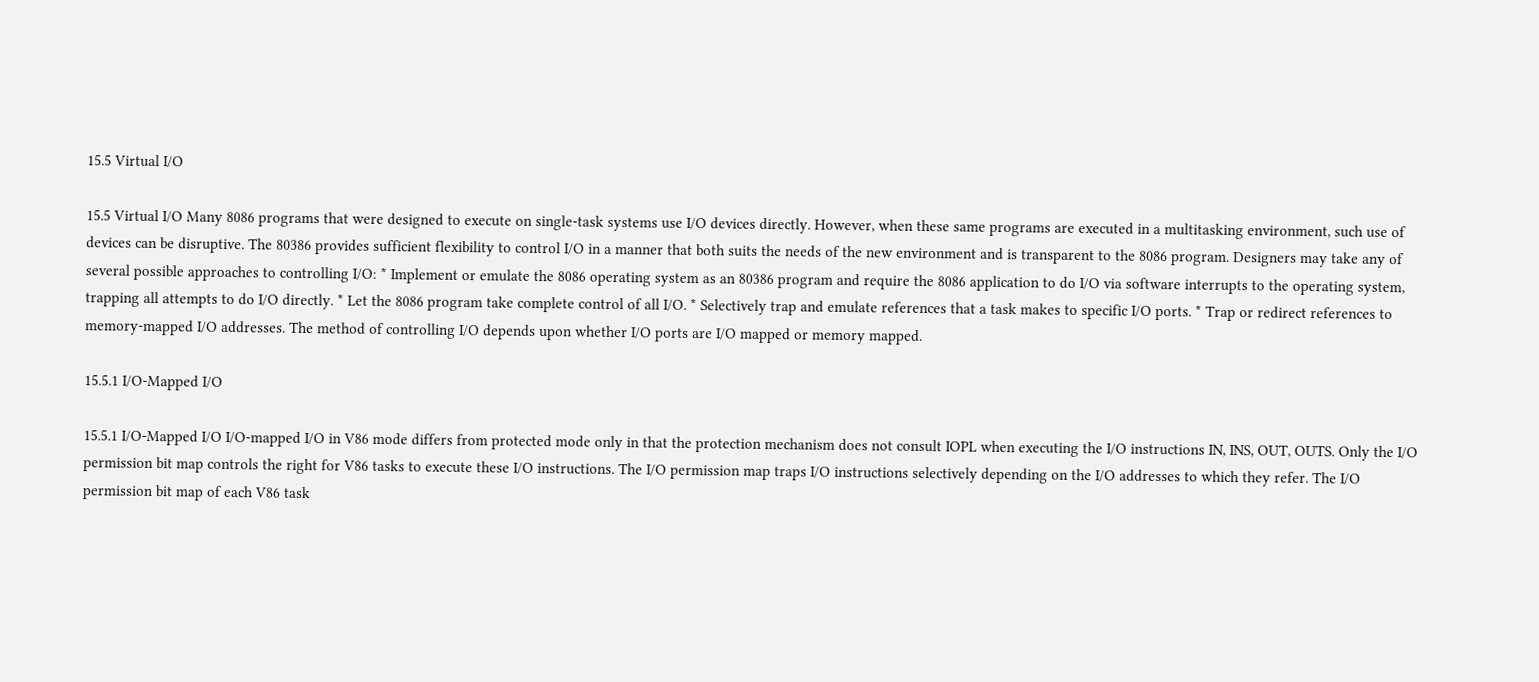15.5 Virtual I/O

15.5 Virtual I/O Many 8086 programs that were designed to execute on single-task systems use I/O devices directly. However, when these same programs are executed in a multitasking environment, such use of devices can be disruptive. The 80386 provides sufficient flexibility to control I/O in a manner that both suits the needs of the new environment and is transparent to the 8086 program. Designers may take any of several possible approaches to controlling I/O: * Implement or emulate the 8086 operating system as an 80386 program and require the 8086 application to do I/O via software interrupts to the operating system, trapping all attempts to do I/O directly. * Let the 8086 program take complete control of all I/O. * Selectively trap and emulate references that a task makes to specific I/O ports. * Trap or redirect references to memory-mapped I/O addresses. The method of controlling I/O depends upon whether I/O ports are I/O mapped or memory mapped.

15.5.1 I/O-Mapped I/O

15.5.1 I/O-Mapped I/O I/O-mapped I/O in V86 mode differs from protected mode only in that the protection mechanism does not consult IOPL when executing the I/O instructions IN, INS, OUT, OUTS. Only the I/O permission bit map controls the right for V86 tasks to execute these I/O instructions. The I/O permission map traps I/O instructions selectively depending on the I/O addresses to which they refer. The I/O permission bit map of each V86 task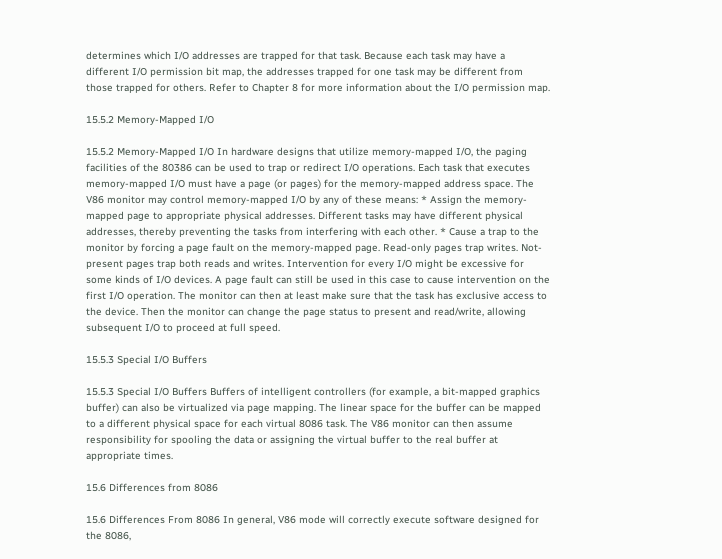determines which I/O addresses are trapped for that task. Because each task may have a different I/O permission bit map, the addresses trapped for one task may be different from those trapped for others. Refer to Chapter 8 for more information about the I/O permission map.

15.5.2 Memory-Mapped I/O

15.5.2 Memory-Mapped I/O In hardware designs that utilize memory-mapped I/O, the paging facilities of the 80386 can be used to trap or redirect I/O operations. Each task that executes memory-mapped I/O must have a page (or pages) for the memory-mapped address space. The V86 monitor may control memory-mapped I/O by any of these means: * Assign the memory-mapped page to appropriate physical addresses. Different tasks may have different physical addresses, thereby preventing the tasks from interfering with each other. * Cause a trap to the monitor by forcing a page fault on the memory-mapped page. Read-only pages trap writes. Not-present pages trap both reads and writes. Intervention for every I/O might be excessive for some kinds of I/O devices. A page fault can still be used in this case to cause intervention on the first I/O operation. The monitor can then at least make sure that the task has exclusive access to the device. Then the monitor can change the page status to present and read/write, allowing subsequent I/O to proceed at full speed.

15.5.3 Special I/O Buffers

15.5.3 Special I/O Buffers Buffers of intelligent controllers (for example, a bit-mapped graphics buffer) can also be virtualized via page mapping. The linear space for the buffer can be mapped to a different physical space for each virtual 8086 task. The V86 monitor can then assume responsibility for spooling the data or assigning the virtual buffer to the real buffer at appropriate times.

15.6 Differences from 8086

15.6 Differences From 8086 In general, V86 mode will correctly execute software designed for the 8086,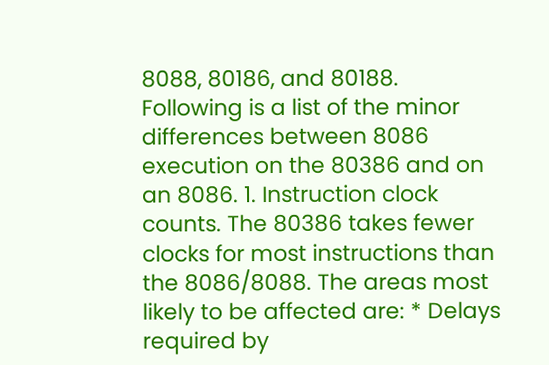8088, 80186, and 80188. Following is a list of the minor differences between 8086 execution on the 80386 and on an 8086. 1. Instruction clock counts. The 80386 takes fewer clocks for most instructions than the 8086/8088. The areas most likely to be affected are: * Delays required by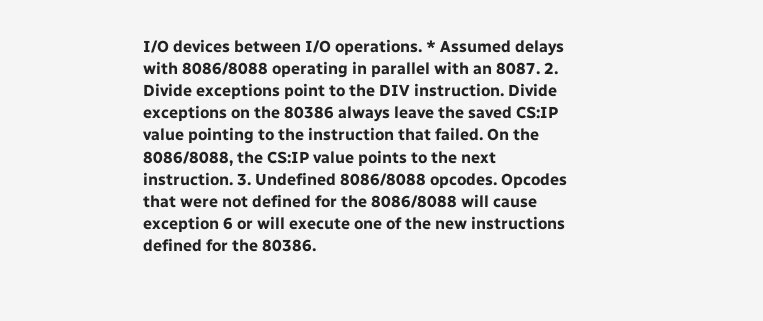I/O devices between I/O operations. * Assumed delays with 8086/8088 operating in parallel with an 8087. 2. Divide exceptions point to the DIV instruction. Divide exceptions on the 80386 always leave the saved CS:IP value pointing to the instruction that failed. On the 8086/8088, the CS:IP value points to the next instruction. 3. Undefined 8086/8088 opcodes. Opcodes that were not defined for the 8086/8088 will cause exception 6 or will execute one of the new instructions defined for the 80386.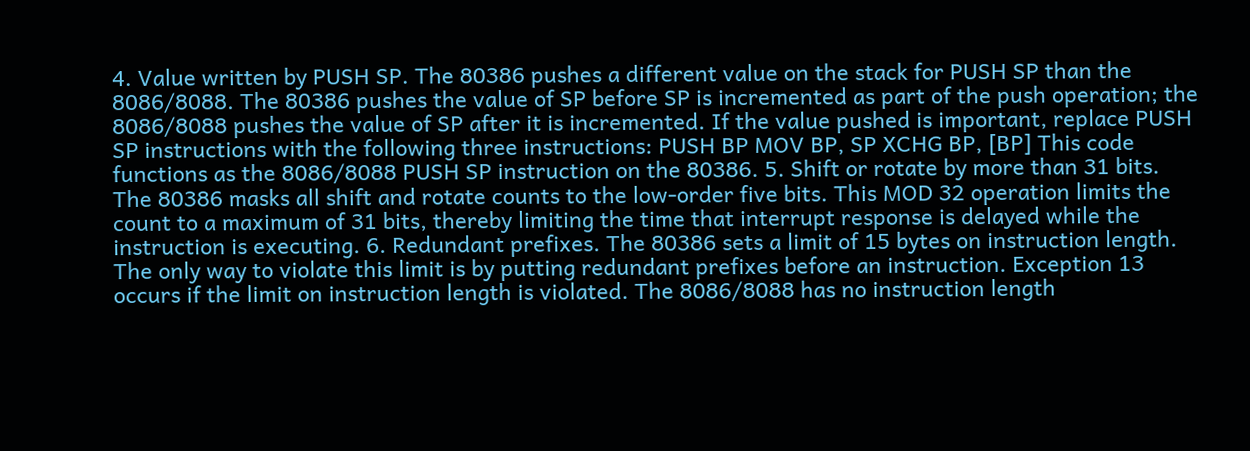4. Value written by PUSH SP. The 80386 pushes a different value on the stack for PUSH SP than the 8086/8088. The 80386 pushes the value of SP before SP is incremented as part of the push operation; the 8086/8088 pushes the value of SP after it is incremented. If the value pushed is important, replace PUSH SP instructions with the following three instructions: PUSH BP MOV BP, SP XCHG BP, [BP] This code functions as the 8086/8088 PUSH SP instruction on the 80386. 5. Shift or rotate by more than 31 bits. The 80386 masks all shift and rotate counts to the low-order five bits. This MOD 32 operation limits the count to a maximum of 31 bits, thereby limiting the time that interrupt response is delayed while the instruction is executing. 6. Redundant prefixes. The 80386 sets a limit of 15 bytes on instruction length. The only way to violate this limit is by putting redundant prefixes before an instruction. Exception 13 occurs if the limit on instruction length is violated. The 8086/8088 has no instruction length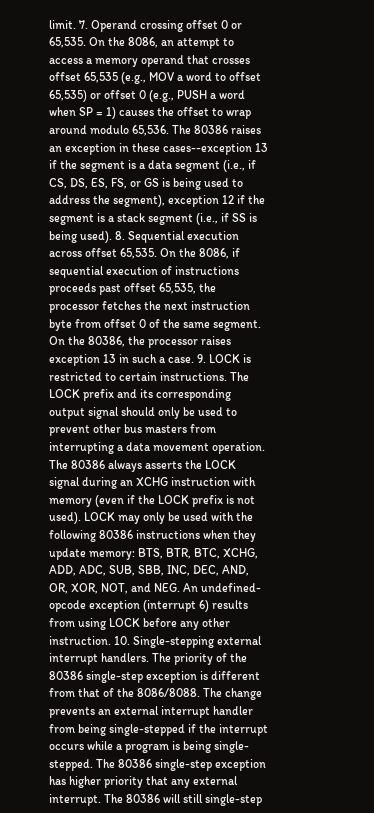limit. 7. Operand crossing offset 0 or 65,535. On the 8086, an attempt to access a memory operand that crosses offset 65,535 (e.g., MOV a word to offset 65,535) or offset 0 (e.g., PUSH a word when SP = 1) causes the offset to wrap around modulo 65,536. The 80386 raises an exception in these cases--exception 13 if the segment is a data segment (i.e., if CS, DS, ES, FS, or GS is being used to address the segment), exception 12 if the segment is a stack segment (i.e., if SS is being used). 8. Sequential execution across offset 65,535. On the 8086, if sequential execution of instructions proceeds past offset 65,535, the processor fetches the next instruction byte from offset 0 of the same segment. On the 80386, the processor raises exception 13 in such a case. 9. LOCK is restricted to certain instructions. The LOCK prefix and its corresponding output signal should only be used to prevent other bus masters from interrupting a data movement operation. The 80386 always asserts the LOCK signal during an XCHG instruction with memory (even if the LOCK prefix is not used). LOCK may only be used with the following 80386 instructions when they update memory: BTS, BTR, BTC, XCHG, ADD, ADC, SUB, SBB, INC, DEC, AND, OR, XOR, NOT, and NEG. An undefined-opcode exception (interrupt 6) results from using LOCK before any other instruction. 10. Single-stepping external interrupt handlers. The priority of the 80386 single-step exception is different from that of the 8086/8088. The change prevents an external interrupt handler from being single-stepped if the interrupt occurs while a program is being single-stepped. The 80386 single-step exception has higher priority that any external interrupt. The 80386 will still single-step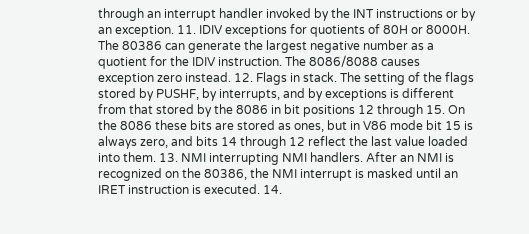through an interrupt handler invoked by the INT instructions or by an exception. 11. IDIV exceptions for quotients of 80H or 8000H. The 80386 can generate the largest negative number as a quotient for the IDIV instruction. The 8086/8088 causes exception zero instead. 12. Flags in stack. The setting of the flags stored by PUSHF, by interrupts, and by exceptions is different from that stored by the 8086 in bit positions 12 through 15. On the 8086 these bits are stored as ones, but in V86 mode bit 15 is always zero, and bits 14 through 12 reflect the last value loaded into them. 13. NMI interrupting NMI handlers. After an NMI is recognized on the 80386, the NMI interrupt is masked until an IRET instruction is executed. 14.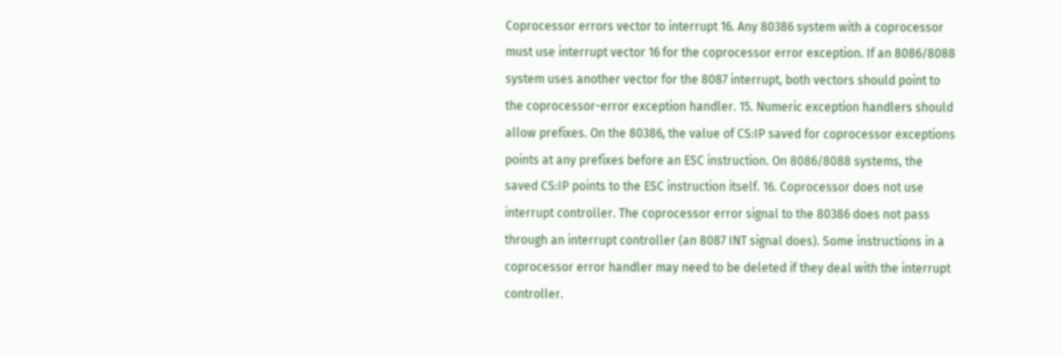Coprocessor errors vector to interrupt 16. Any 80386 system with a coprocessor must use interrupt vector 16 for the coprocessor error exception. If an 8086/8088 system uses another vector for the 8087 interrupt, both vectors should point to the coprocessor-error exception handler. 15. Numeric exception handlers should allow prefixes. On the 80386, the value of CS:IP saved for coprocessor exceptions points at any prefixes before an ESC instruction. On 8086/8088 systems, the saved CS:IP points to the ESC instruction itself. 16. Coprocessor does not use interrupt controller. The coprocessor error signal to the 80386 does not pass through an interrupt controller (an 8087 INT signal does). Some instructions in a coprocessor error handler may need to be deleted if they deal with the interrupt controller.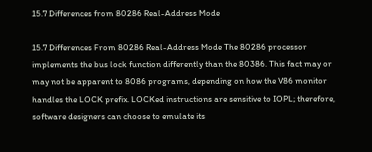15.7 Differences from 80286 Real-Address Mode

15.7 Differences From 80286 Real-Address Mode The 80286 processor implements the bus lock function differently than the 80386. This fact may or may not be apparent to 8086 programs, depending on how the V86 monitor handles the LOCK prefix. LOCKed instructions are sensitive to IOPL; therefore, software designers can choose to emulate its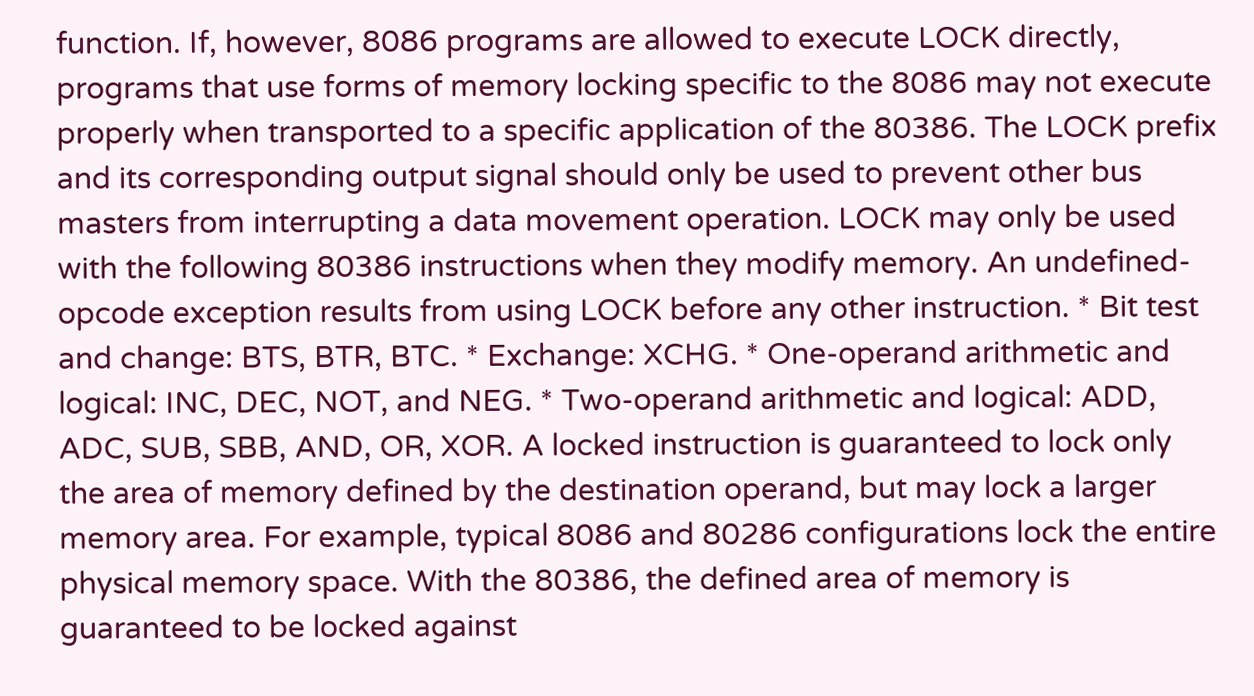function. If, however, 8086 programs are allowed to execute LOCK directly, programs that use forms of memory locking specific to the 8086 may not execute properly when transported to a specific application of the 80386. The LOCK prefix and its corresponding output signal should only be used to prevent other bus masters from interrupting a data movement operation. LOCK may only be used with the following 80386 instructions when they modify memory. An undefined-opcode exception results from using LOCK before any other instruction. * Bit test and change: BTS, BTR, BTC. * Exchange: XCHG. * One-operand arithmetic and logical: INC, DEC, NOT, and NEG. * Two-operand arithmetic and logical: ADD, ADC, SUB, SBB, AND, OR, XOR. A locked instruction is guaranteed to lock only the area of memory defined by the destination operand, but may lock a larger memory area. For example, typical 8086 and 80286 configurations lock the entire physical memory space. With the 80386, the defined area of memory is guaranteed to be locked against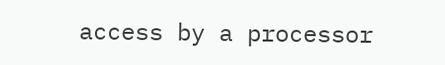access by a processor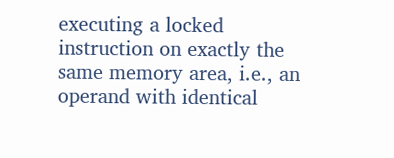executing a locked instruction on exactly the same memory area, i.e., an operand with identical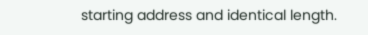starting address and identical length.